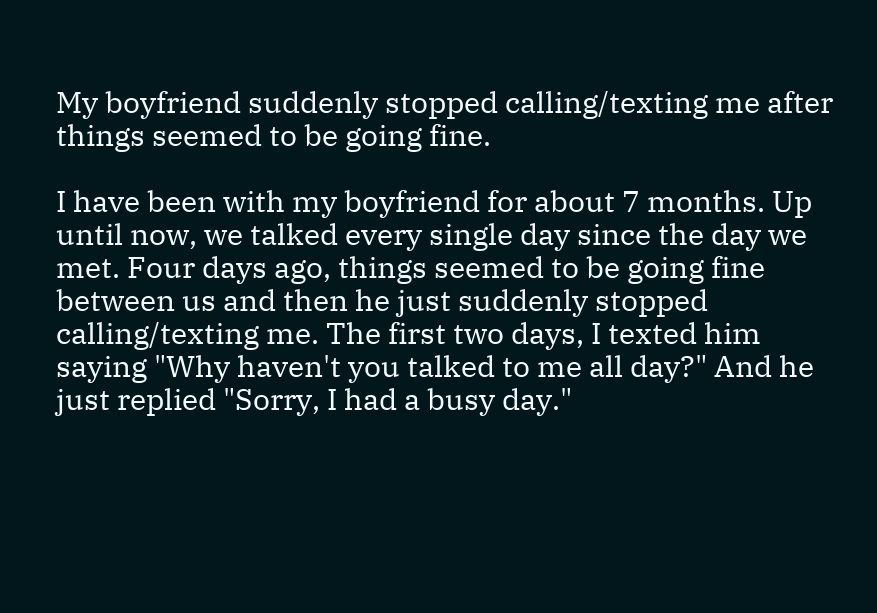My boyfriend suddenly stopped calling/texting me after things seemed to be going fine.

I have been with my boyfriend for about 7 months. Up until now, we talked every single day since the day we met. Four days ago, things seemed to be going fine between us and then he just suddenly stopped calling/texting me. The first two days, I texted him saying "Why haven't you talked to me all day?" And he just replied "Sorry, I had a busy day."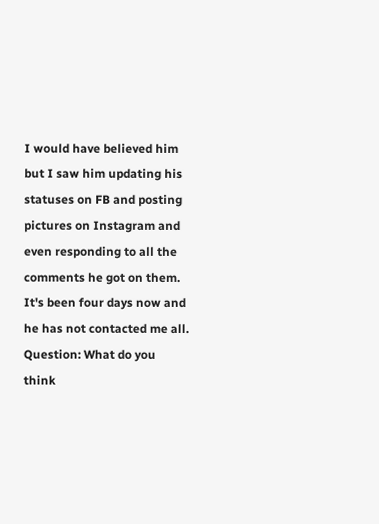I would have believed him but I saw him updating his statuses on FB and posting pictures on Instagram and even responding to all the comments he got on them. It's been four days now and he has not contacted me all. Question: What do you think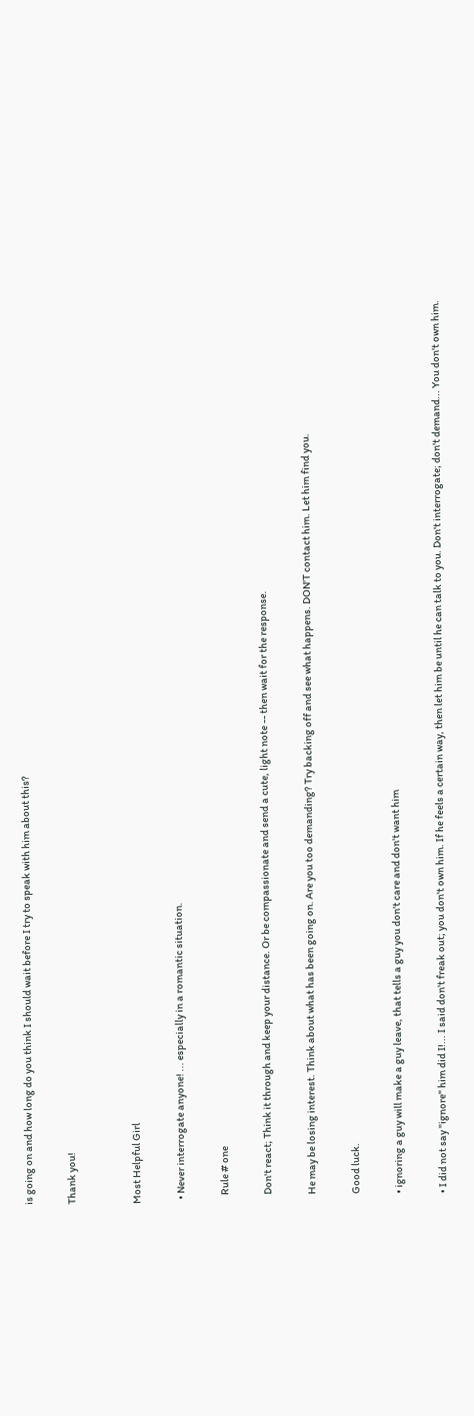is going on and how long do you think I should wait before I try to speak with him about this?

Thank you!


Most Helpful Girl

  • Never interrogate anyone! ... especially in a romantic situation.

    Rule # one

    Don't react; Think it through and keep your distance. Or be compassionate and send a cute, light note -- then wait for the response.

    He may be losing interest. Think about what has been going on. Are you too demanding? Try backing off and see what happens. DON'T contact him. Let him find you.

    Good luck.

    • ignoring a guy will make a guy leave, that tells a guy you don't care and don't want him

    • I did not say "ignore" him did I!... I said don't freak out; you don't own him. If he feels a certain way, then let him be until he can talk to you. Don't interrogate; don't demand... You don't own him.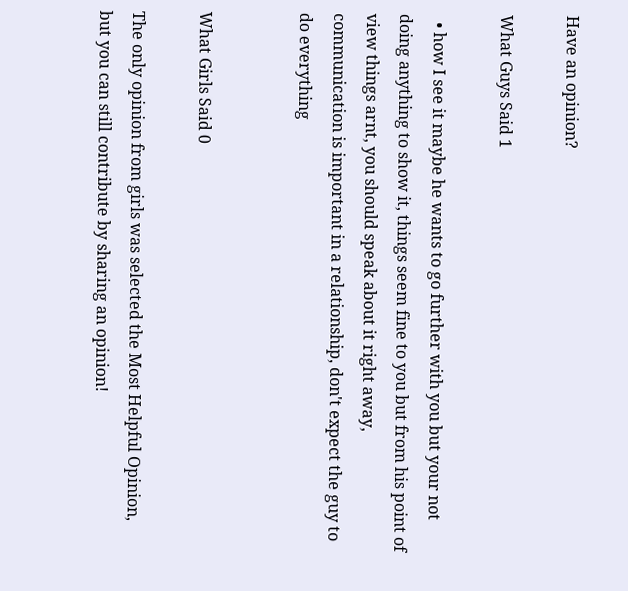Have an opinion?

What Guys Said 1

  • how I see it maybe he wants to go further with you but your not doing anything to show it, things seem fine to you but from his point of view things arnt, you should speak about it right away, communication is important in a relationship, don't expect the guy to do everything


What Girls Said 0

The only opinion from girls was selected the Most Helpful Opinion, but you can still contribute by sharing an opinion!